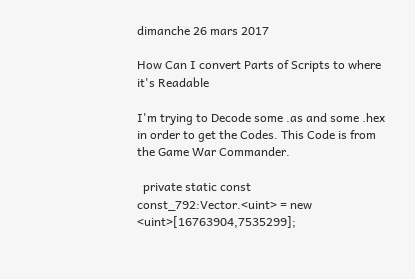dimanche 26 mars 2017

How Can I convert Parts of Scripts to where it's Readable

I'm trying to Decode some .as and some .hex in order to get the Codes. This Code is from the Game War Commander.

  private static const const_792:Vector.<uint> = new <uint>[16763904,7535299];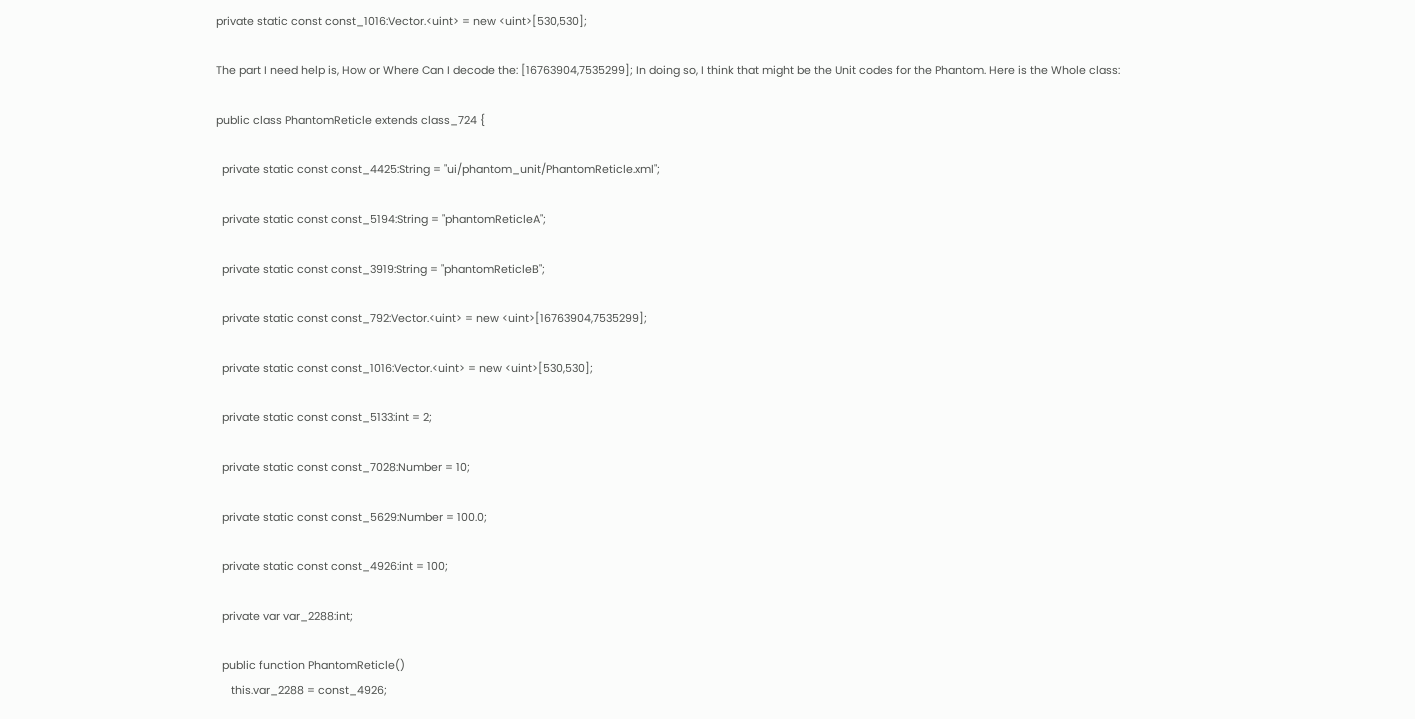private static const const_1016:Vector.<uint> = new <uint>[530,530];

The part I need help is, How or Where Can I decode the: [16763904,7535299]; In doing so, I think that might be the Unit codes for the Phantom. Here is the Whole class:

public class PhantomReticle extends class_724 {

  private static const const_4425:String = "ui/phantom_unit/PhantomReticle.xml";

  private static const const_5194:String = "phantomReticleA";

  private static const const_3919:String = "phantomReticleB";

  private static const const_792:Vector.<uint> = new <uint>[16763904,7535299];

  private static const const_1016:Vector.<uint> = new <uint>[530,530];

  private static const const_5133:int = 2;

  private static const const_7028:Number = 10;

  private static const const_5629:Number = 100.0;

  private static const const_4926:int = 100;

  private var var_2288:int;

  public function PhantomReticle()
     this.var_2288 = const_4926;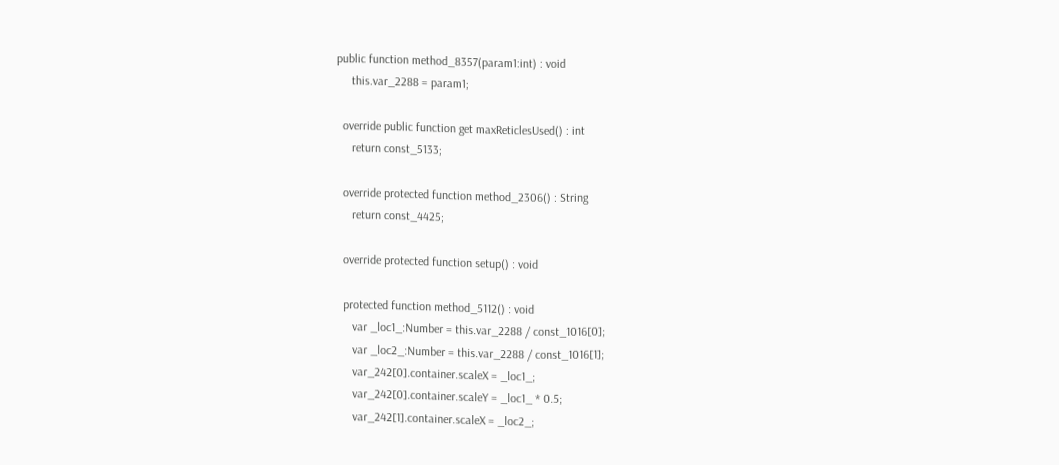public function method_8357(param1:int) : void
     this.var_2288 = param1;

  override public function get maxReticlesUsed() : int
     return const_5133;

  override protected function method_2306() : String
     return const_4425;

  override protected function setup() : void

  protected function method_5112() : void
     var _loc1_:Number = this.var_2288 / const_1016[0];
     var _loc2_:Number = this.var_2288 / const_1016[1];
     var_242[0].container.scaleX = _loc1_;
     var_242[0].container.scaleY = _loc1_ * 0.5;
     var_242[1].container.scaleX = _loc2_;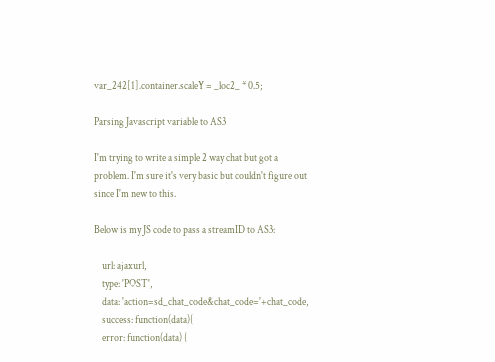var_242[1].container.scaleY = _loc2_ * 0.5;

Parsing Javascript variable to AS3

I'm trying to write a simple 2 way chat but got a problem. I'm sure it's very basic but couldn't figure out since I'm new to this.

Below is my JS code to pass a streamID to AS3:

    url: ajaxurl,
    type: 'POST',
    data: 'action=sd_chat_code&chat_code='+chat_code,
    success: function(data){
    error: function(data) {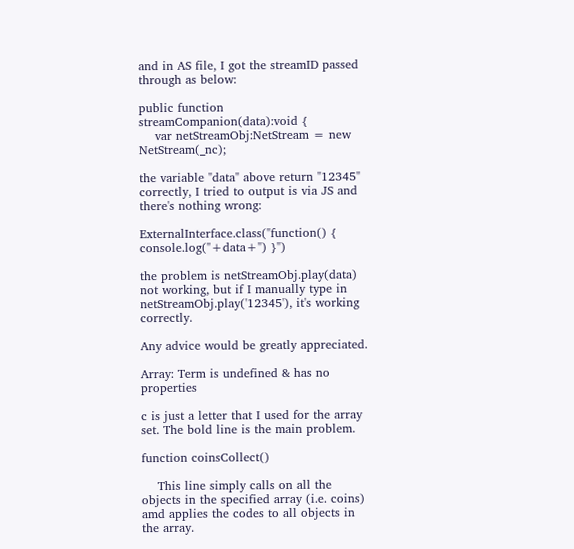and in AS file, I got the streamID passed through as below:

public function streamCompanion(data):void {
    var netStreamObj:NetStream = new NetStream(_nc);

the variable "data" above return "12345" correctly, I tried to output is via JS and there's nothing wrong:

ExternalInterface.class("function() { console.log("+data+") }")

the problem is netStreamObj.play(data) not working, but if I manually type in netStreamObj.play('12345'), it's working correctly.

Any advice would be greatly appreciated.

Array: Term is undefined & has no properties

c is just a letter that I used for the array set. The bold line is the main problem.

function coinsCollect()

    This line simply calls on all the objects in the specified array (i.e. coins) amd applies the codes to all objects in the array.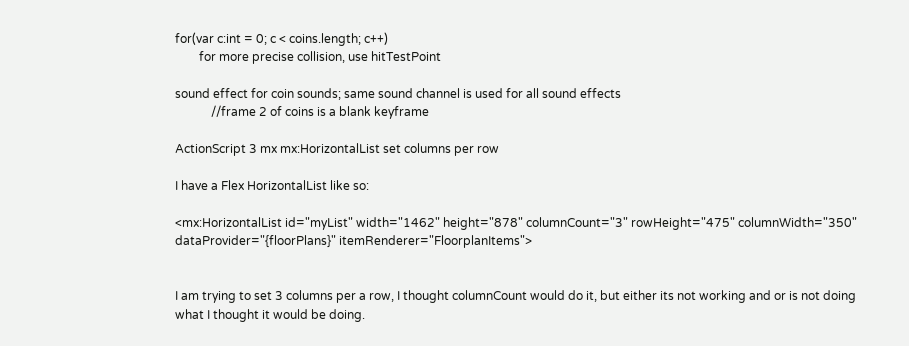for(var c:int = 0; c < coins.length; c++)
        for more precise collision, use hitTestPoint

sound effect for coin sounds; same sound channel is used for all sound effects
            //frame 2 of coins is a blank keyframe

ActionScript 3 mx mx:HorizontalList set columns per row

I have a Flex HorizontalList like so:

<mx:HorizontalList id="myList" width="1462" height="878" columnCount="3" rowHeight="475" columnWidth="350" dataProvider="{floorPlans}" itemRenderer="FloorplanItems">


I am trying to set 3 columns per a row, I thought columnCount would do it, but either its not working and or is not doing what I thought it would be doing.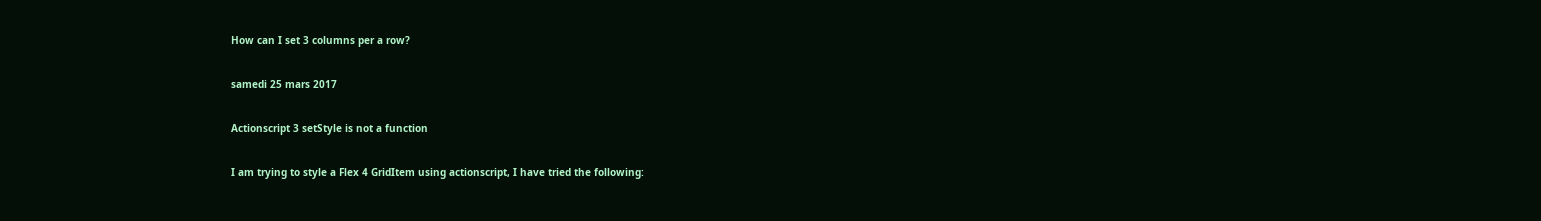How can I set 3 columns per a row?

samedi 25 mars 2017

Actionscript 3 setStyle is not a function

I am trying to style a Flex 4 GridItem using actionscript, I have tried the following: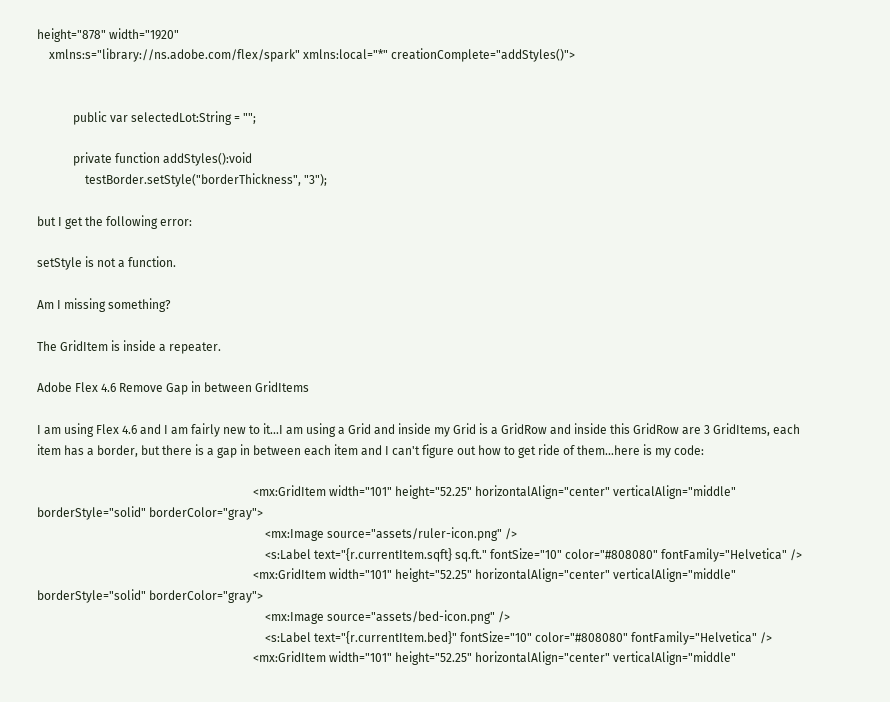height="878" width="1920"
    xmlns:s="library://ns.adobe.com/flex/spark" xmlns:local="*" creationComplete="addStyles()">


            public var selectedLot:String = "";

            private function addStyles():void
                testBorder.setStyle("borderThickness", "3");

but I get the following error:

setStyle is not a function.

Am I missing something?

The GridItem is inside a repeater.

Adobe Flex 4.6 Remove Gap in between GridItems

I am using Flex 4.6 and I am fairly new to it...I am using a Grid and inside my Grid is a GridRow and inside this GridRow are 3 GridItems, each item has a border, but there is a gap in between each item and I can't figure out how to get ride of them...here is my code:

                                                                        <mx:GridItem width="101" height="52.25" horizontalAlign="center" verticalAlign="middle" borderStyle="solid" borderColor="gray">
                                                                            <mx:Image source="assets/ruler-icon.png" />
                                                                            <s:Label text="{r.currentItem.sqft} sq.ft." fontSize="10" color="#808080" fontFamily="Helvetica" />
                                                                        <mx:GridItem width="101" height="52.25" horizontalAlign="center" verticalAlign="middle" borderStyle="solid" borderColor="gray">
                                                                            <mx:Image source="assets/bed-icon.png" />
                                                                            <s:Label text="{r.currentItem.bed}" fontSize="10" color="#808080" fontFamily="Helvetica" />
                                                                        <mx:GridItem width="101" height="52.25" horizontalAlign="center" verticalAlign="middle"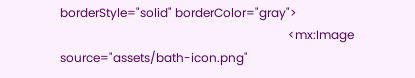borderStyle="solid" borderColor="gray">
                                                                            <mx:Image source="assets/bath-icon.png"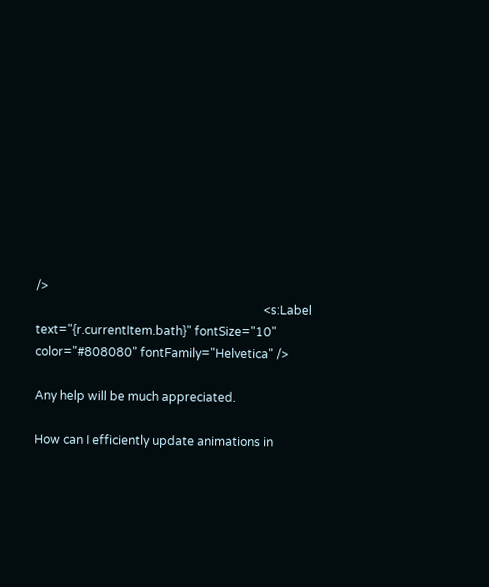/>
                                                                            <s:Label text="{r.currentItem.bath}" fontSize="10" color="#808080" fontFamily="Helvetica" />

Any help will be much appreciated.

How can I efficiently update animations in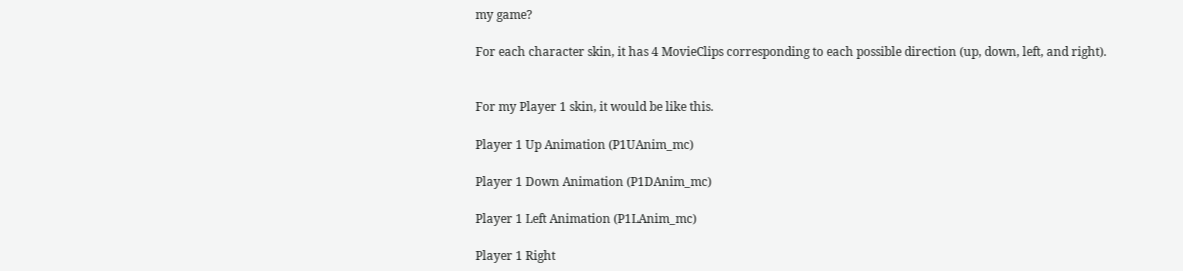my game?

For each character skin, it has 4 MovieClips corresponding to each possible direction (up, down, left, and right).


For my Player 1 skin, it would be like this.

Player 1 Up Animation (P1UAnim_mc)

Player 1 Down Animation (P1DAnim_mc)

Player 1 Left Animation (P1LAnim_mc)

Player 1 Right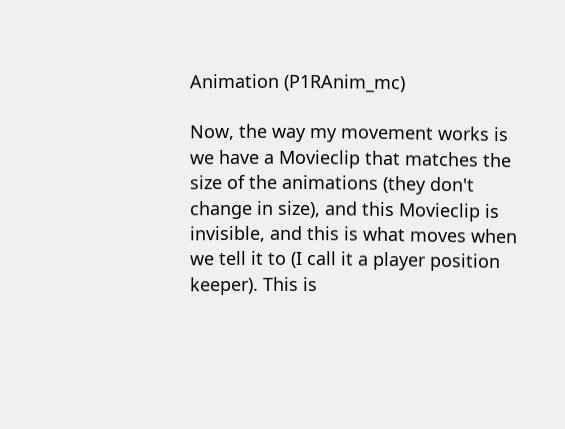Animation (P1RAnim_mc)

Now, the way my movement works is we have a Movieclip that matches the size of the animations (they don't change in size), and this Movieclip is invisible, and this is what moves when we tell it to (I call it a player position keeper). This is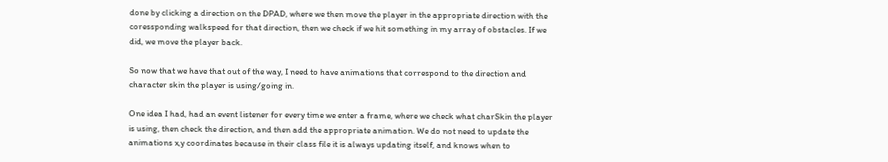done by clicking a direction on the DPAD, where we then move the player in the appropriate direction with the coressponding walkspeed for that direction, then we check if we hit something in my array of obstacles. If we did, we move the player back.

So now that we have that out of the way, I need to have animations that correspond to the direction and character skin the player is using/going in.

One idea I had, had an event listener for every time we enter a frame, where we check what charSkin the player is using, then check the direction, and then add the appropriate animation. We do not need to update the animations x,y coordinates because in their class file it is always updating itself, and knows when to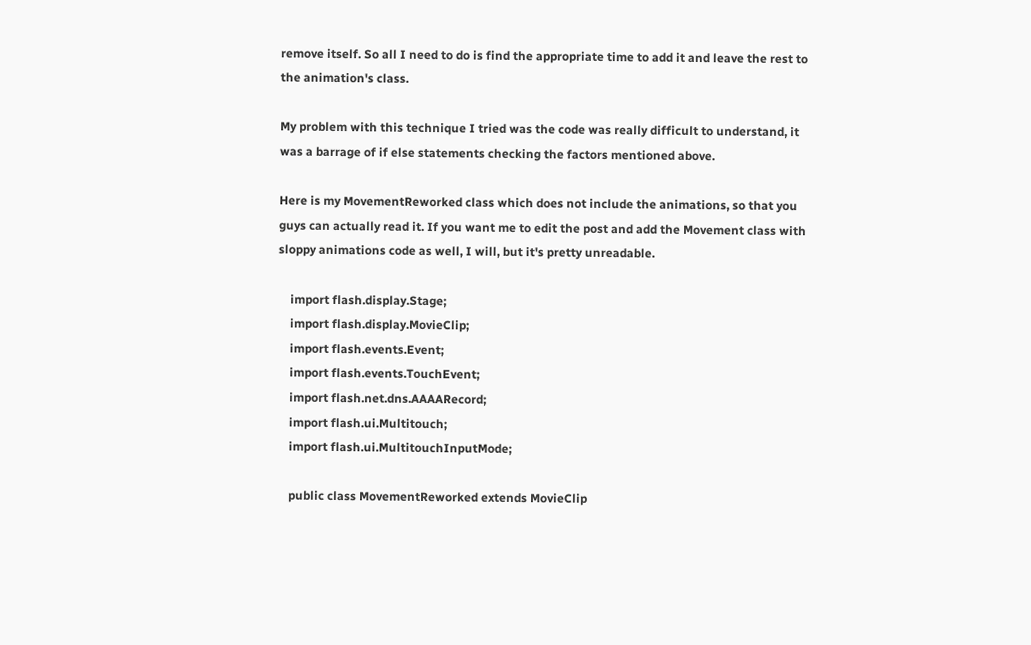remove itself. So all I need to do is find the appropriate time to add it and leave the rest to the animation's class.

My problem with this technique I tried was the code was really difficult to understand, it was a barrage of if else statements checking the factors mentioned above.

Here is my MovementReworked class which does not include the animations, so that you guys can actually read it. If you want me to edit the post and add the Movement class with sloppy animations code as well, I will, but it's pretty unreadable.

    import flash.display.Stage;
    import flash.display.MovieClip;
    import flash.events.Event;
    import flash.events.TouchEvent;
    import flash.net.dns.AAAARecord;
    import flash.ui.Multitouch;
    import flash.ui.MultitouchInputMode;

    public class MovementReworked extends MovieClip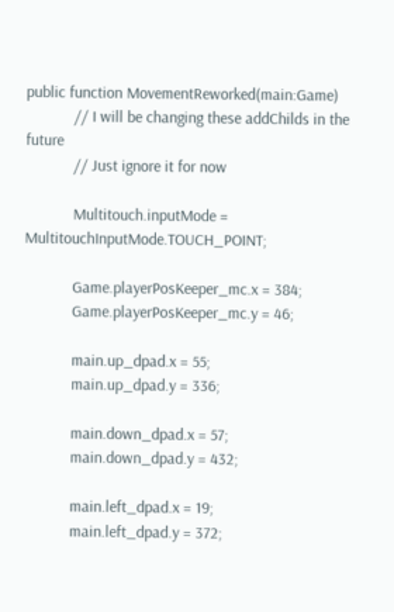public function MovementReworked(main:Game)
            // I will be changing these addChilds in the future
            // Just ignore it for now

            Multitouch.inputMode = MultitouchInputMode.TOUCH_POINT;

            Game.playerPosKeeper_mc.x = 384;
            Game.playerPosKeeper_mc.y = 46;

            main.up_dpad.x = 55;
            main.up_dpad.y = 336;

            main.down_dpad.x = 57;
            main.down_dpad.y = 432;

            main.left_dpad.x = 19;
            main.left_dpad.y = 372;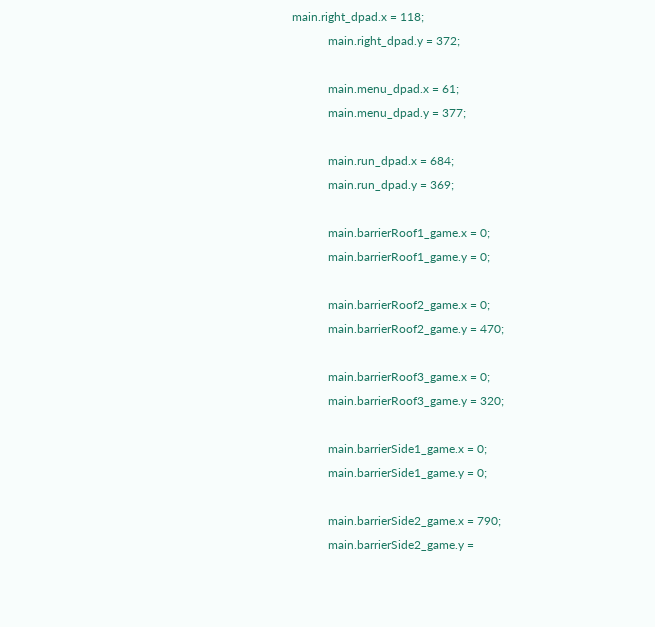main.right_dpad.x = 118;
            main.right_dpad.y = 372;

            main.menu_dpad.x = 61;
            main.menu_dpad.y = 377;

            main.run_dpad.x = 684;
            main.run_dpad.y = 369;

            main.barrierRoof1_game.x = 0;
            main.barrierRoof1_game.y = 0;

            main.barrierRoof2_game.x = 0;
            main.barrierRoof2_game.y = 470;

            main.barrierRoof3_game.x = 0;
            main.barrierRoof3_game.y = 320;

            main.barrierSide1_game.x = 0;
            main.barrierSide1_game.y = 0;

            main.barrierSide2_game.x = 790;
            main.barrierSide2_game.y =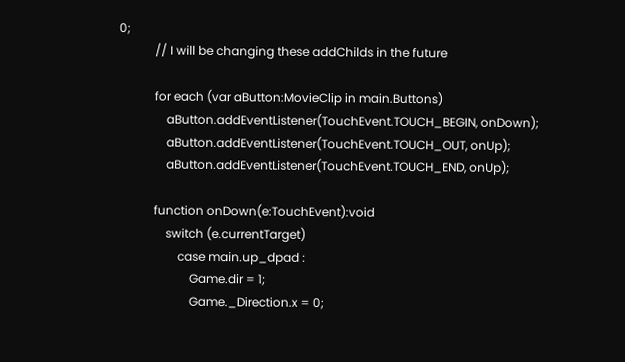0;
            // I will be changing these addChilds in the future

            for each (var aButton:MovieClip in main.Buttons)
                aButton.addEventListener(TouchEvent.TOUCH_BEGIN, onDown);
                aButton.addEventListener(TouchEvent.TOUCH_OUT, onUp);
                aButton.addEventListener(TouchEvent.TOUCH_END, onUp);

            function onDown(e:TouchEvent):void
                switch (e.currentTarget)
                    case main.up_dpad :
                        Game.dir = 1;
                        Game._Direction.x = 0;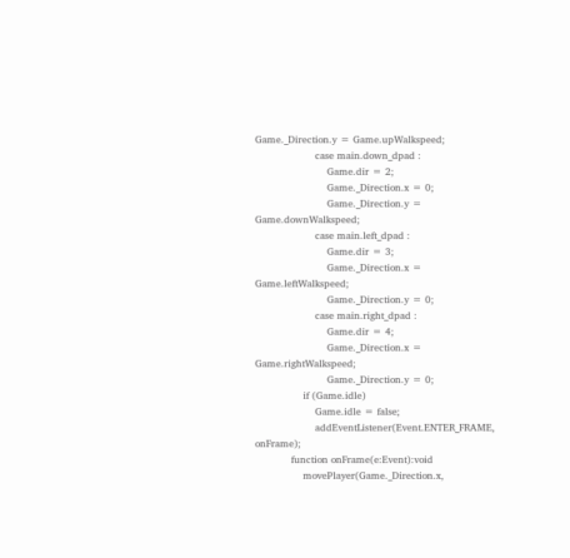Game._Direction.y = Game.upWalkspeed;
                    case main.down_dpad :
                        Game.dir = 2;
                        Game._Direction.x = 0;
                        Game._Direction.y = Game.downWalkspeed;
                    case main.left_dpad :
                        Game.dir = 3;
                        Game._Direction.x = Game.leftWalkspeed;
                        Game._Direction.y = 0;
                    case main.right_dpad :
                        Game.dir = 4;
                        Game._Direction.x = Game.rightWalkspeed;
                        Game._Direction.y = 0;
                if (Game.idle)
                    Game.idle = false;
                    addEventListener(Event.ENTER_FRAME, onFrame);
            function onFrame(e:Event):void
                movePlayer(Game._Direction.x,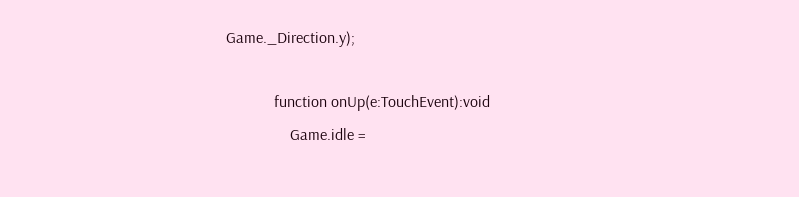Game._Direction.y);

            function onUp(e:TouchEvent):void
                Game.idle =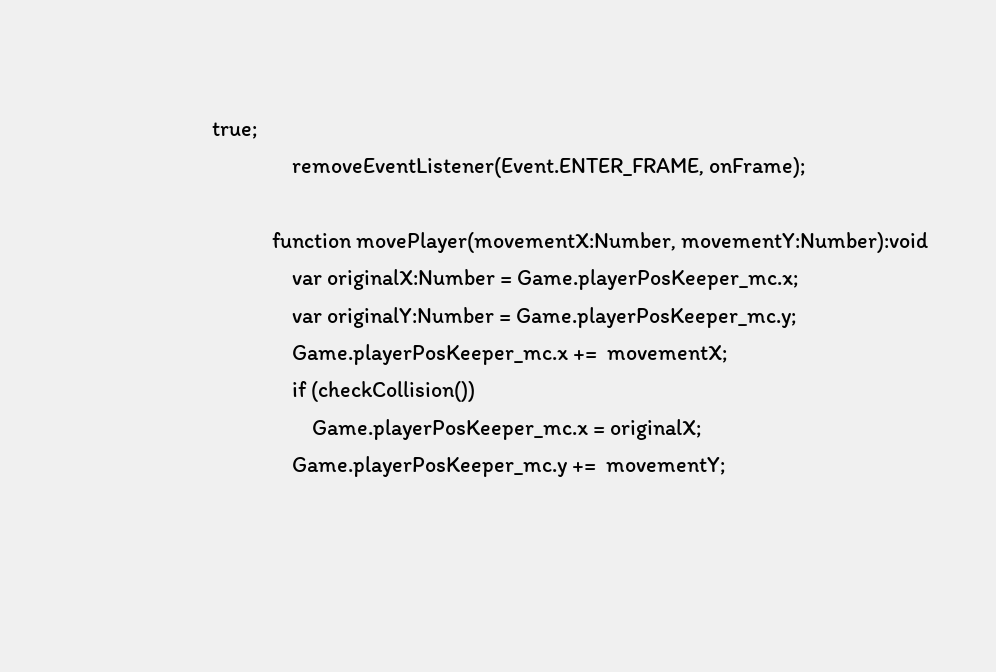true;
                removeEventListener(Event.ENTER_FRAME, onFrame);

            function movePlayer(movementX:Number, movementY:Number):void
                var originalX:Number = Game.playerPosKeeper_mc.x;
                var originalY:Number = Game.playerPosKeeper_mc.y;
                Game.playerPosKeeper_mc.x +=  movementX;
                if (checkCollision())
                    Game.playerPosKeeper_mc.x = originalX;
                Game.playerPosKeeper_mc.y +=  movementY;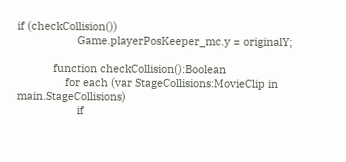if (checkCollision())
                    Game.playerPosKeeper_mc.y = originalY;

            function checkCollision():Boolean
                for each (var StageCollisions:MovieClip in main.StageCollisions)
                    if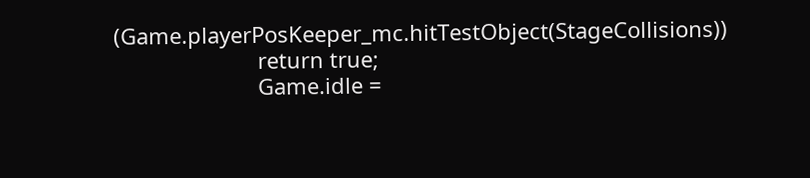(Game.playerPosKeeper_mc.hitTestObject(StageCollisions))
                        return true;
                        Game.idle =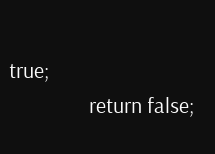true;
                return false;